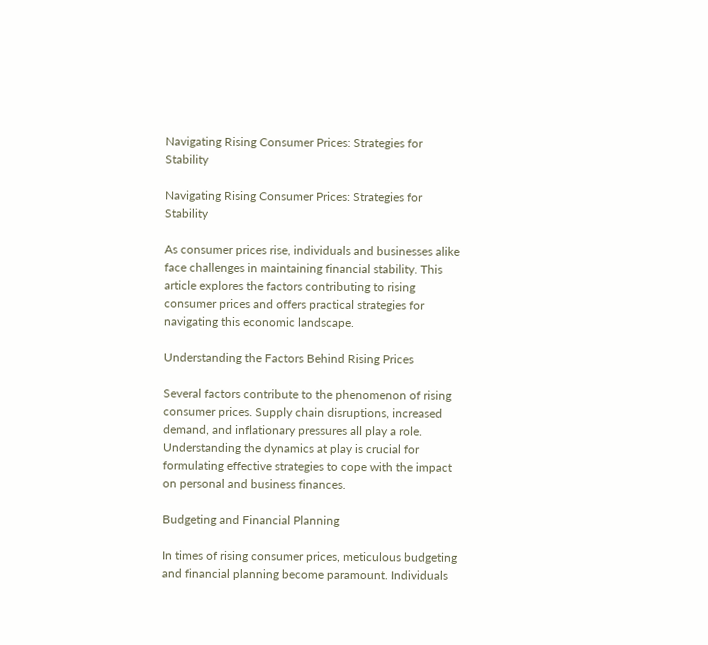Navigating Rising Consumer Prices: Strategies for Stability

Navigating Rising Consumer Prices: Strategies for Stability

As consumer prices rise, individuals and businesses alike face challenges in maintaining financial stability. This article explores the factors contributing to rising consumer prices and offers practical strategies for navigating this economic landscape.

Understanding the Factors Behind Rising Prices

Several factors contribute to the phenomenon of rising consumer prices. Supply chain disruptions, increased demand, and inflationary pressures all play a role. Understanding the dynamics at play is crucial for formulating effective strategies to cope with the impact on personal and business finances.

Budgeting and Financial Planning

In times of rising consumer prices, meticulous budgeting and financial planning become paramount. Individuals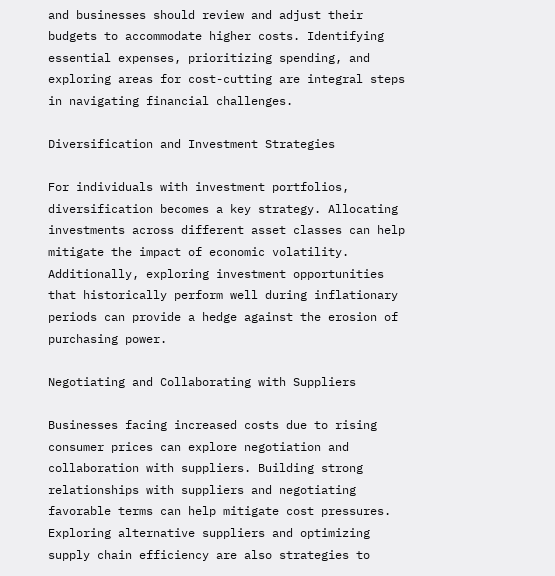and businesses should review and adjust their budgets to accommodate higher costs. Identifying essential expenses, prioritizing spending, and exploring areas for cost-cutting are integral steps in navigating financial challenges.

Diversification and Investment Strategies

For individuals with investment portfolios, diversification becomes a key strategy. Allocating investments across different asset classes can help mitigate the impact of economic volatility. Additionally, exploring investment opportunities that historically perform well during inflationary periods can provide a hedge against the erosion of purchasing power.

Negotiating and Collaborating with Suppliers

Businesses facing increased costs due to rising consumer prices can explore negotiation and collaboration with suppliers. Building strong relationships with suppliers and negotiating favorable terms can help mitigate cost pressures. Exploring alternative suppliers and optimizing supply chain efficiency are also strategies to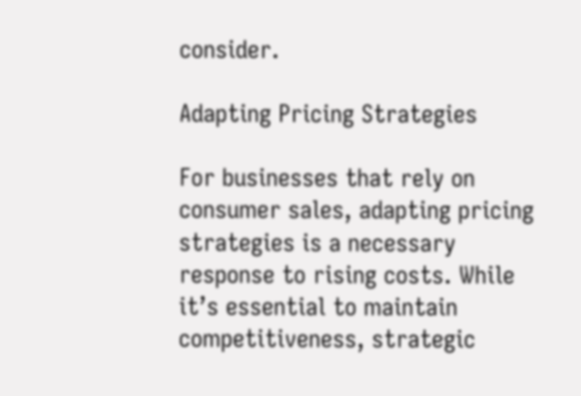consider.

Adapting Pricing Strategies

For businesses that rely on consumer sales, adapting pricing strategies is a necessary response to rising costs. While it’s essential to maintain competitiveness, strategic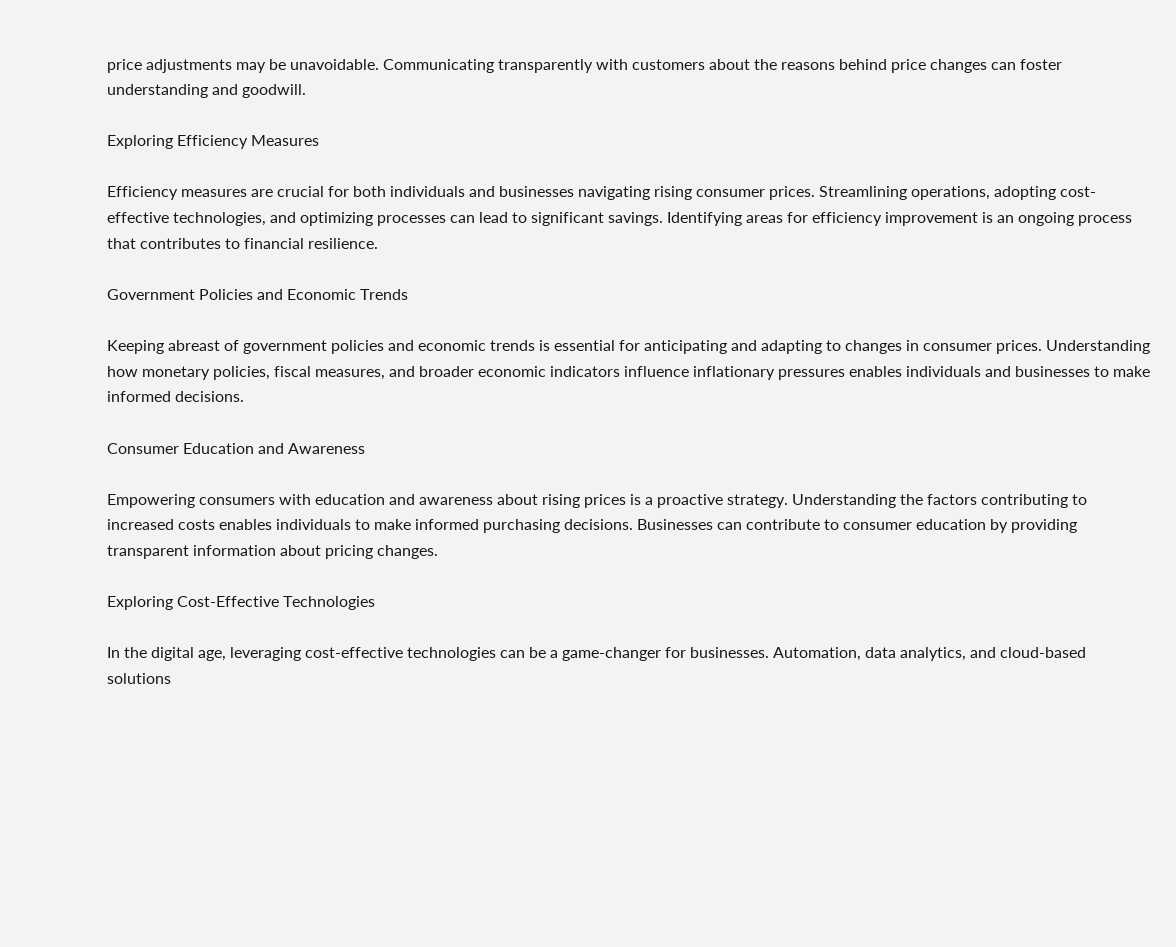price adjustments may be unavoidable. Communicating transparently with customers about the reasons behind price changes can foster understanding and goodwill.

Exploring Efficiency Measures

Efficiency measures are crucial for both individuals and businesses navigating rising consumer prices. Streamlining operations, adopting cost-effective technologies, and optimizing processes can lead to significant savings. Identifying areas for efficiency improvement is an ongoing process that contributes to financial resilience.

Government Policies and Economic Trends

Keeping abreast of government policies and economic trends is essential for anticipating and adapting to changes in consumer prices. Understanding how monetary policies, fiscal measures, and broader economic indicators influence inflationary pressures enables individuals and businesses to make informed decisions.

Consumer Education and Awareness

Empowering consumers with education and awareness about rising prices is a proactive strategy. Understanding the factors contributing to increased costs enables individuals to make informed purchasing decisions. Businesses can contribute to consumer education by providing transparent information about pricing changes.

Exploring Cost-Effective Technologies

In the digital age, leveraging cost-effective technologies can be a game-changer for businesses. Automation, data analytics, and cloud-based solutions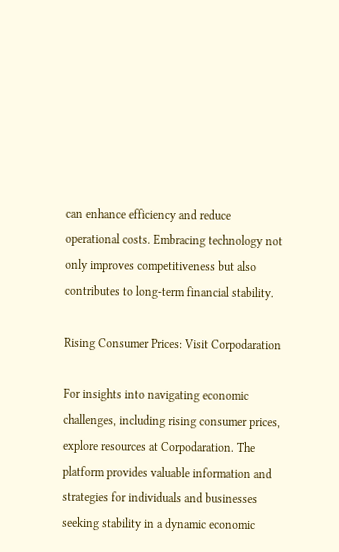can enhance efficiency and reduce operational costs. Embracing technology not only improves competitiveness but also contributes to long-term financial stability.

Rising Consumer Prices: Visit Corpodaration

For insights into navigating economic challenges, including rising consumer prices, explore resources at Corpodaration. The platform provides valuable information and strategies for individuals and businesses seeking stability in a dynamic economic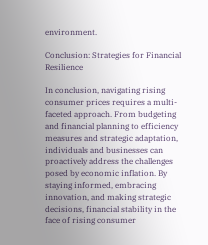environment.

Conclusion: Strategies for Financial Resilience

In conclusion, navigating rising consumer prices requires a multi-faceted approach. From budgeting and financial planning to efficiency measures and strategic adaptation, individuals and businesses can proactively address the challenges posed by economic inflation. By staying informed, embracing innovation, and making strategic decisions, financial stability in the face of rising consumer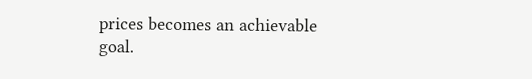prices becomes an achievable goal.